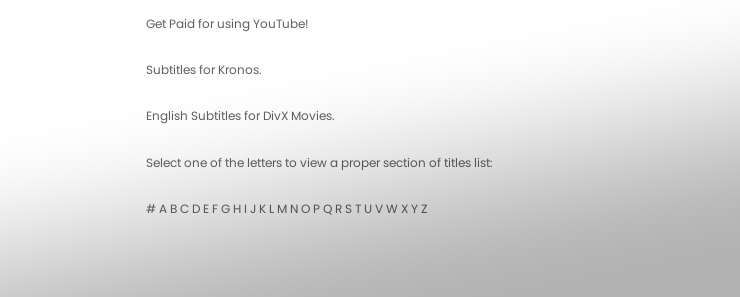Get Paid for using YouTube!

Subtitles for Kronos.

English Subtitles for DivX Movies.

Select one of the letters to view a proper section of titles list:

# A B C D E F G H I J K L M N O P Q R S T U V W X Y Z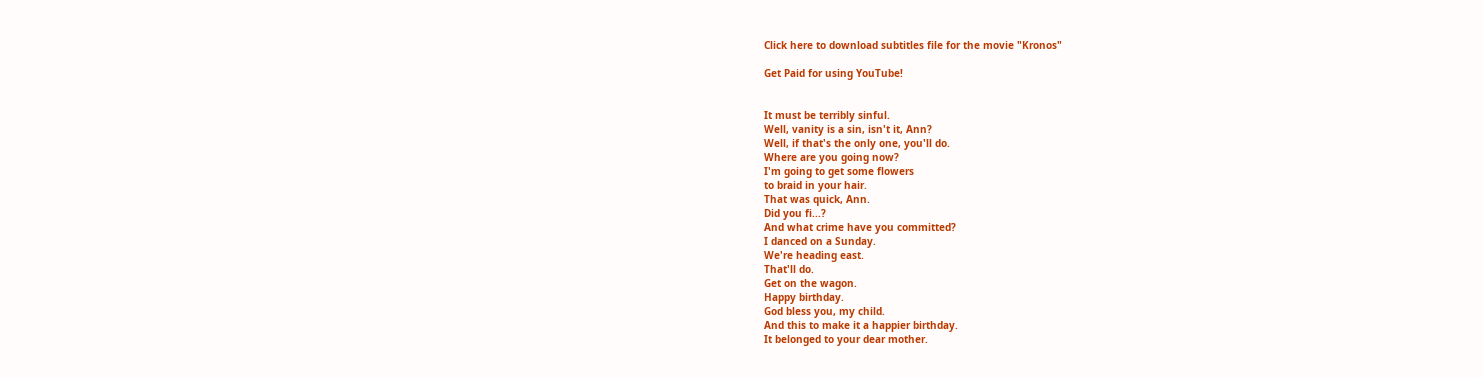Click here to download subtitles file for the movie "Kronos"

Get Paid for using YouTube!


It must be terribly sinful.
Well, vanity is a sin, isn't it, Ann?
Well, if that's the only one, you'll do.
Where are you going now?
I'm going to get some flowers
to braid in your hair.
That was quick, Ann.
Did you fi...?
And what crime have you committed?
I danced on a Sunday.
We're heading east.
That'll do.
Get on the wagon.
Happy birthday.
God bless you, my child.
And this to make it a happier birthday.
It belonged to your dear mother.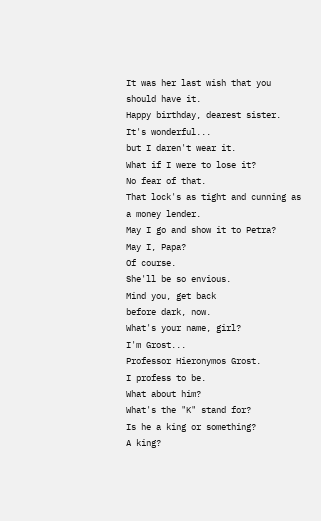It was her last wish that you should have it.
Happy birthday, dearest sister.
It's wonderful...
but I daren't wear it.
What if I were to lose it?
No fear of that.
That lock's as tight and cunning as a money lender.
May I go and show it to Petra?
May I, Papa?
Of course.
She'll be so envious.
Mind you, get back
before dark, now.
What's your name, girl?
I'm Grost...
Professor Hieronymos Grost.
I profess to be.
What about him?
What's the "K" stand for?
Is he a king or something?
A king?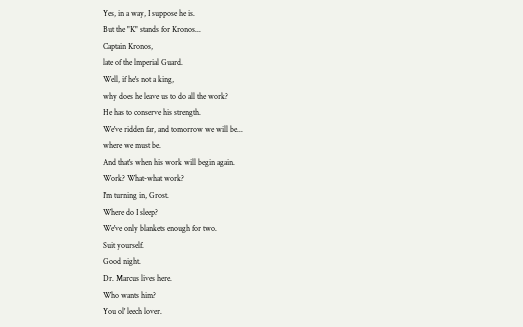Yes, in a way, I suppose he is.
But the "K" stands for Kronos...
Captain Kronos,
late of the lmperial Guard.
Well, if he's not a king,
why does he leave us to do all the work?
He has to conserve his strength.
We've ridden far, and tomorrow we will be...
where we must be.
And that's when his work will begin again.
Work? What-what work?
I'm turning in, Grost.
Where do I sleep?
We've only blankets enough for two.
Suit yourself.
Good night.
Dr. Marcus lives here.
Who wants him?
You ol' leech lover.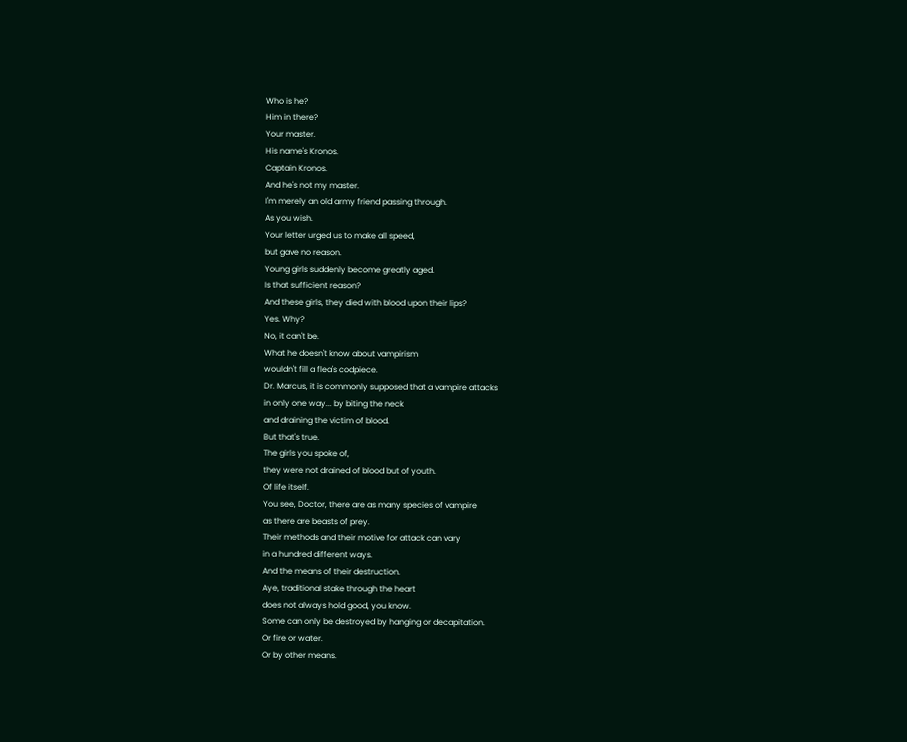Who is he?
Him in there?
Your master.
His name's Kronos.
Captain Kronos.
And he's not my master.
I'm merely an old army friend passing through.
As you wish.
Your letter urged us to make all speed,
but gave no reason.
Young girls suddenly become greatly aged.
Is that sufficient reason?
And these girls, they died with blood upon their lips?
Yes. Why?
No, it can't be.
What he doesn't know about vampirism
wouldn't fill a flea's codpiece.
Dr. Marcus, it is commonly supposed that a vampire attacks
in only one way... by biting the neck
and draining the victim of blood.
But that's true.
The girls you spoke of,
they were not drained of blood but of youth.
Of life itself.
You see, Doctor, there are as many species of vampire
as there are beasts of prey.
Their methods and their motive for attack can vary
in a hundred different ways.
And the means of their destruction.
Aye, traditional stake through the heart
does not always hold good, you know.
Some can only be destroyed by hanging or decapitation.
Or fire or water.
Or by other means.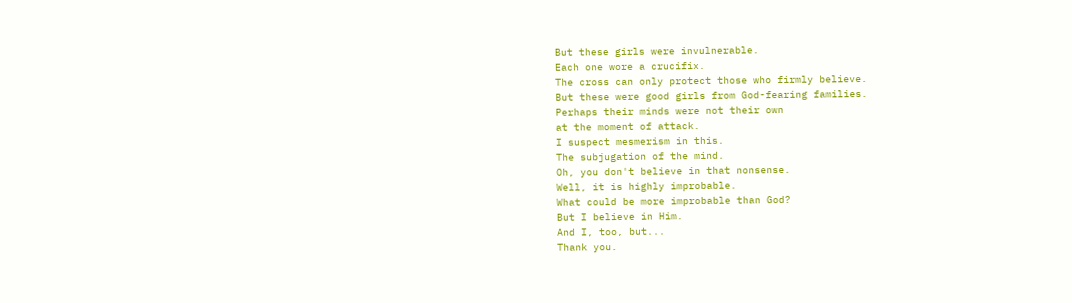But these girls were invulnerable.
Each one wore a crucifix.
The cross can only protect those who firmly believe.
But these were good girls from God-fearing families.
Perhaps their minds were not their own
at the moment of attack.
I suspect mesmerism in this.
The subjugation of the mind.
Oh, you don't believe in that nonsense.
Well, it is highly improbable.
What could be more improbable than God?
But I believe in Him.
And I, too, but...
Thank you.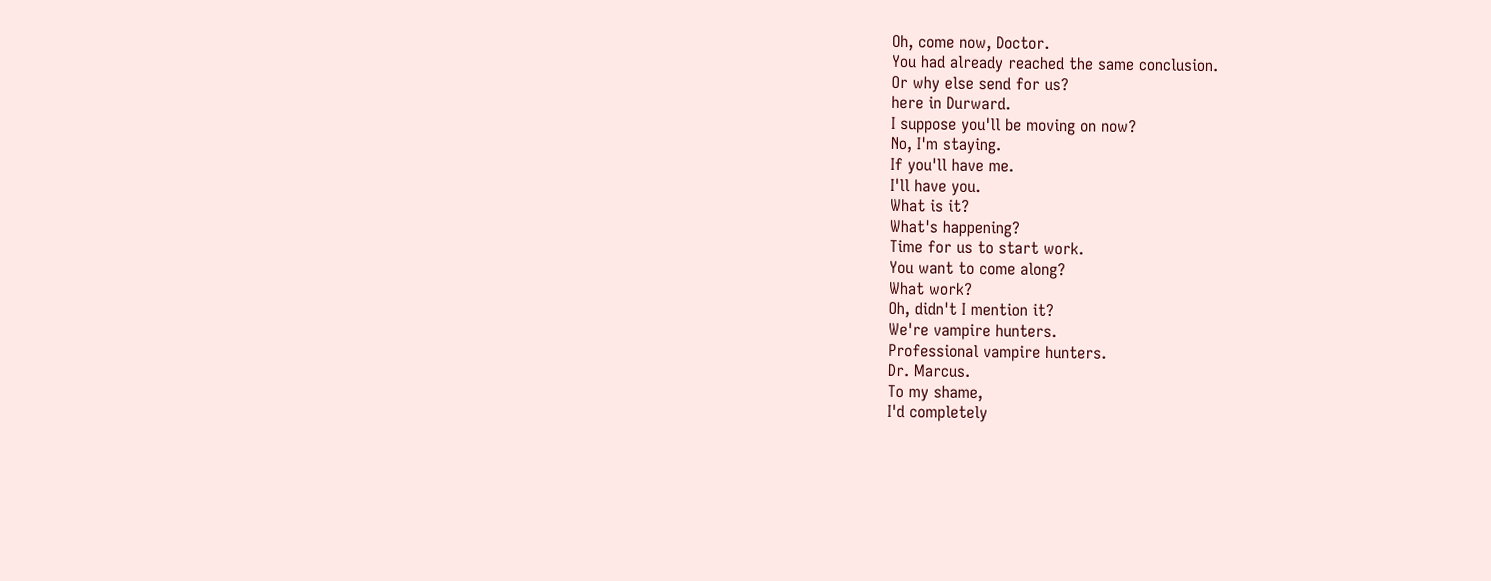Oh, come now, Doctor.
You had already reached the same conclusion.
Or why else send for us?
here in Durward.
I suppose you'll be moving on now?
No, I'm staying.
If you'll have me.
I'll have you.
What is it?
What's happening?
Time for us to start work.
You want to come along?
What work?
Oh, didn't I mention it?
We're vampire hunters.
Professional vampire hunters.
Dr. Marcus.
To my shame,
I'd completely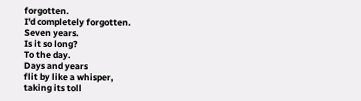forgotten.
I'd completely forgotten.
Seven years.
Is it so long?
To the day.
Days and years
flit by like a whisper,
taking its toll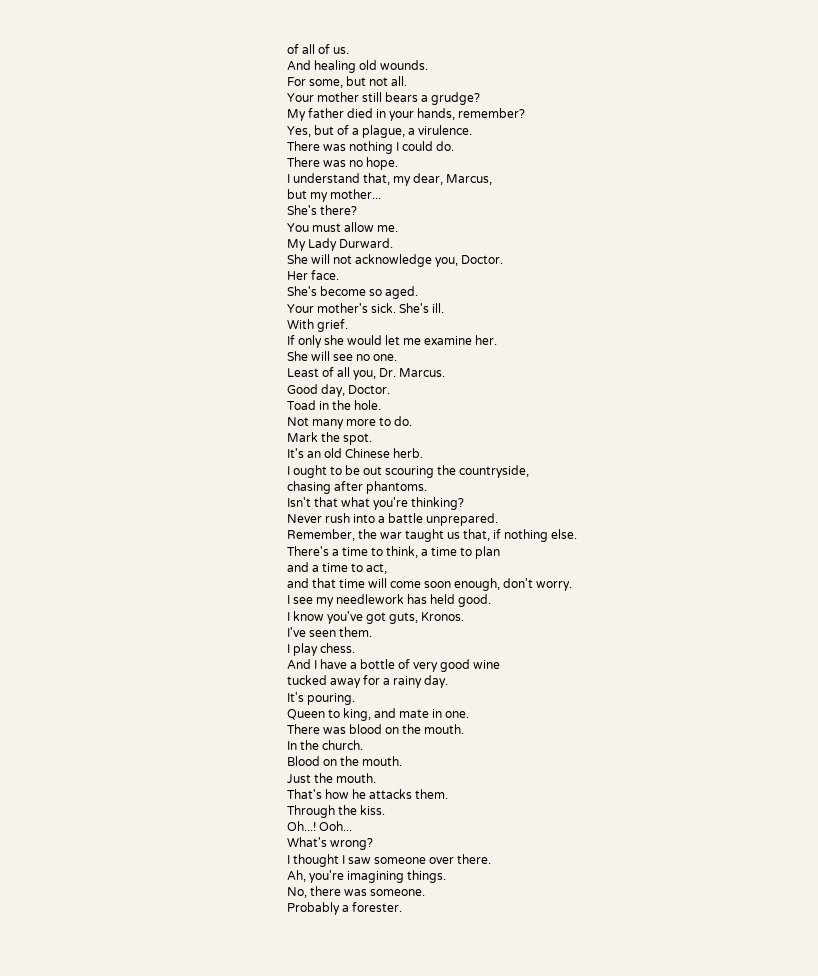of all of us.
And healing old wounds.
For some, but not all.
Your mother still bears a grudge?
My father died in your hands, remember?
Yes, but of a plague, a virulence.
There was nothing I could do.
There was no hope.
I understand that, my dear, Marcus,
but my mother...
She's there?
You must allow me.
My Lady Durward.
She will not acknowledge you, Doctor.
Her face.
She's become so aged.
Your mother's sick. She's ill.
With grief.
If only she would let me examine her.
She will see no one.
Least of all you, Dr. Marcus.
Good day, Doctor.
Toad in the hole.
Not many more to do.
Mark the spot.
It's an old Chinese herb.
I ought to be out scouring the countryside,
chasing after phantoms.
Isn't that what you're thinking?
Never rush into a battle unprepared.
Remember, the war taught us that, if nothing else.
There's a time to think, a time to plan
and a time to act,
and that time will come soon enough, don't worry.
I see my needlework has held good.
I know you've got guts, Kronos.
I've seen them.
I play chess.
And I have a bottle of very good wine
tucked away for a rainy day.
It's pouring.
Queen to king, and mate in one.
There was blood on the mouth.
In the church.
Blood on the mouth.
Just the mouth.
That's how he attacks them.
Through the kiss.
Oh...! Ooh...
What's wrong?
I thought I saw someone over there.
Ah, you're imagining things.
No, there was someone.
Probably a forester.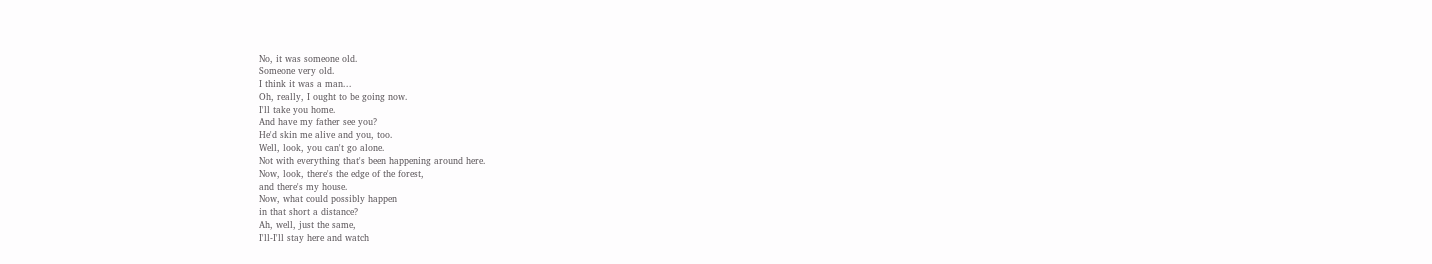No, it was someone old.
Someone very old.
I think it was a man...
Oh, really, I ought to be going now.
I'll take you home.
And have my father see you?
He'd skin me alive and you, too.
Well, look, you can't go alone.
Not with everything that's been happening around here.
Now, look, there's the edge of the forest,
and there's my house.
Now, what could possibly happen
in that short a distance?
Ah, well, just the same,
I'll-I'll stay here and watch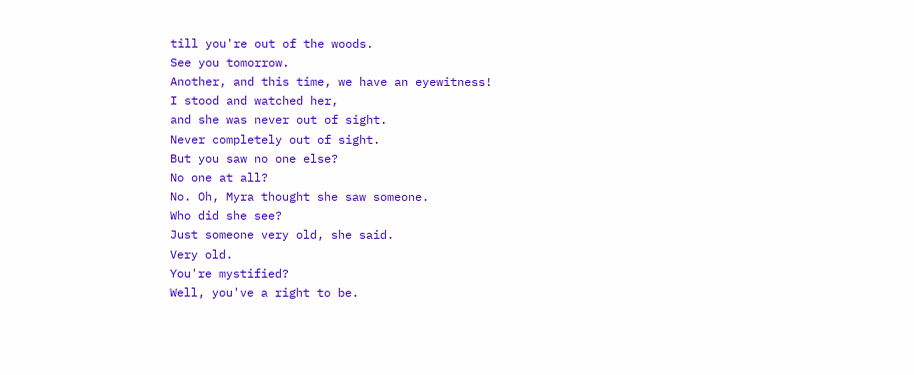till you're out of the woods.
See you tomorrow.
Another, and this time, we have an eyewitness!
I stood and watched her,
and she was never out of sight.
Never completely out of sight.
But you saw no one else?
No one at all?
No. Oh, Myra thought she saw someone.
Who did she see?
Just someone very old, she said.
Very old.
You're mystified?
Well, you've a right to be.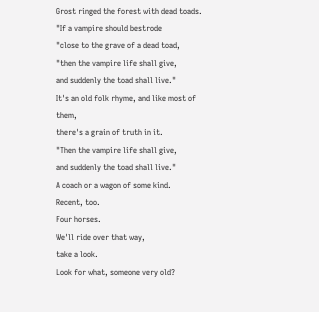Grost ringed the forest with dead toads.
"If a vampire should bestrode
"close to the grave of a dead toad,
"then the vampire life shall give,
and suddenly the toad shall live."
It's an old folk rhyme, and like most of them,
there's a grain of truth in it.
"Then the vampire life shall give,
and suddenly the toad shall live."
A coach or a wagon of some kind.
Recent, too.
Four horses.
We'll ride over that way,
take a look.
Look for what, someone very old?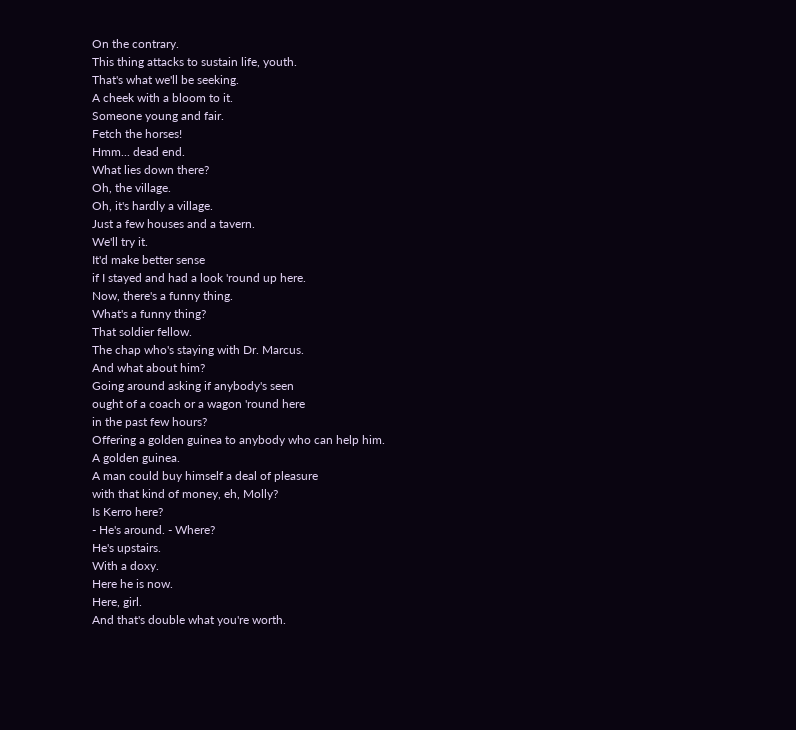On the contrary.
This thing attacks to sustain life, youth.
That's what we'll be seeking.
A cheek with a bloom to it.
Someone young and fair.
Fetch the horses!
Hmm... dead end.
What lies down there?
Oh, the village.
Oh, it's hardly a village.
Just a few houses and a tavern.
We'll try it.
It'd make better sense
if I stayed and had a look 'round up here.
Now, there's a funny thing.
What's a funny thing?
That soldier fellow.
The chap who's staying with Dr. Marcus.
And what about him?
Going around asking if anybody's seen
ought of a coach or a wagon 'round here
in the past few hours?
Offering a golden guinea to anybody who can help him.
A golden guinea.
A man could buy himself a deal of pleasure
with that kind of money, eh, Molly?
Is Kerro here?
- He's around. - Where?
He's upstairs.
With a doxy.
Here he is now.
Here, girl.
And that's double what you're worth.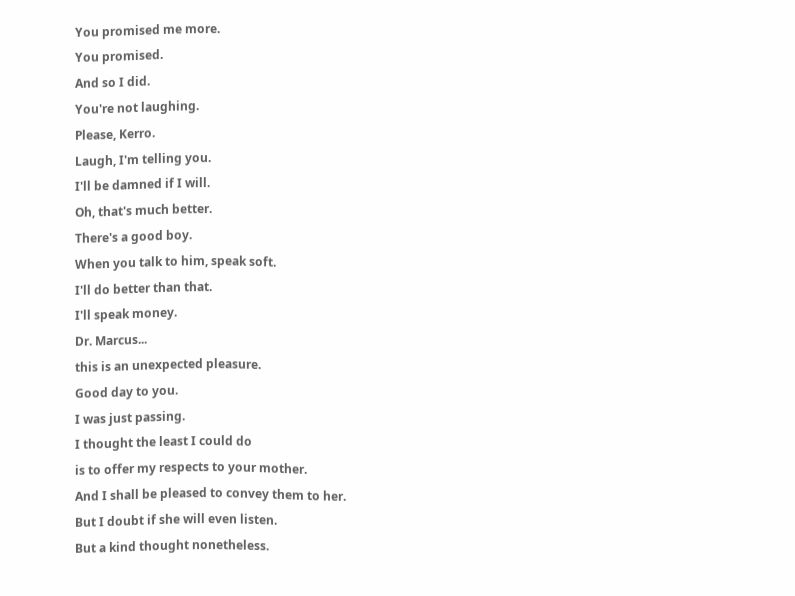You promised me more.
You promised.
And so I did.
You're not laughing.
Please, Kerro.
Laugh, I'm telling you.
I'll be damned if I will.
Oh, that's much better.
There's a good boy.
When you talk to him, speak soft.
I'll do better than that.
I'll speak money.
Dr. Marcus...
this is an unexpected pleasure.
Good day to you.
I was just passing.
I thought the least I could do
is to offer my respects to your mother.
And I shall be pleased to convey them to her.
But I doubt if she will even listen.
But a kind thought nonetheless.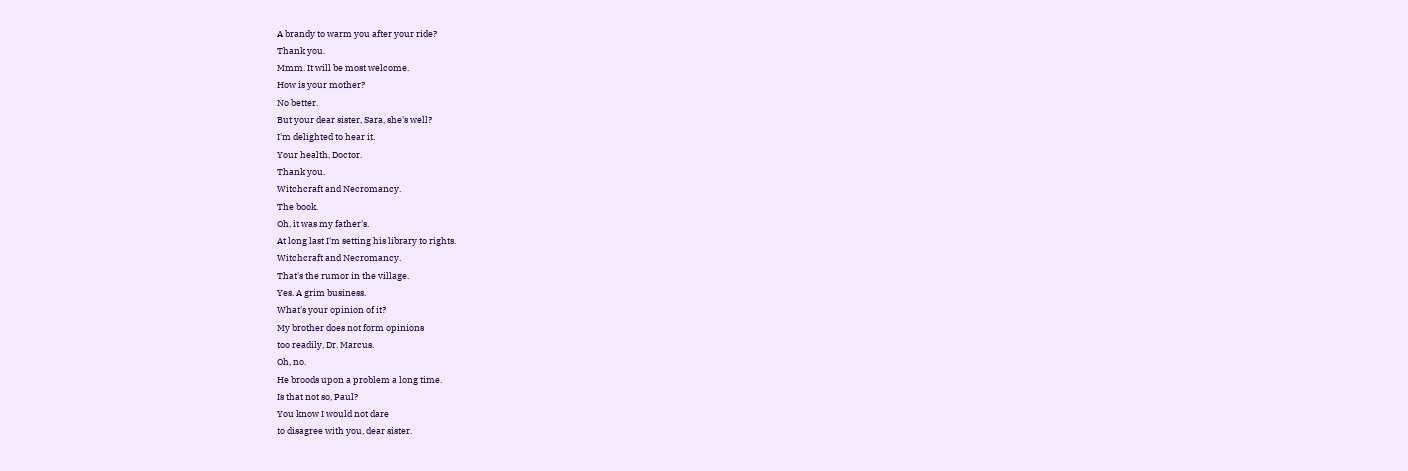A brandy to warm you after your ride?
Thank you.
Mmm. It will be most welcome.
How is your mother?
No better.
But your dear sister, Sara, she's well?
I'm delighted to hear it.
Your health, Doctor.
Thank you.
Witchcraft and Necromancy.
The book.
Oh, it was my father's.
At long last I'm setting his library to rights.
Witchcraft and Necromancy.
That's the rumor in the village.
Yes. A grim business.
What's your opinion of it?
My brother does not form opinions
too readily, Dr. Marcus.
Oh, no.
He broods upon a problem a long time.
Is that not so, Paul?
You know I would not dare
to disagree with you, dear sister.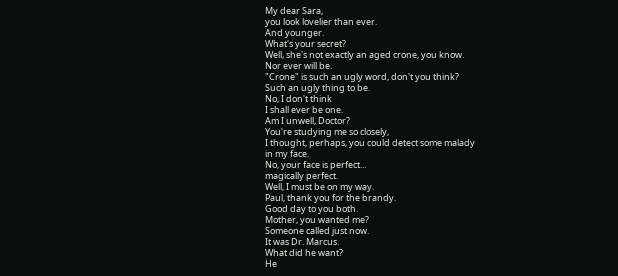My dear Sara,
you look lovelier than ever.
And younger.
What's your secret?
Well, she's not exactly an aged crone, you know.
Nor ever will be.
"Crone" is such an ugly word, don't you think?
Such an ugly thing to be.
No, I don't think
I shall ever be one.
Am I unwell, Doctor?
You're studying me so closely,
I thought, perhaps, you could detect some malady
in my face.
No, your face is perfect...
magically perfect.
Well, I must be on my way.
Paul, thank you for the brandy.
Good day to you both.
Mother, you wanted me?
Someone called just now.
It was Dr. Marcus.
What did he want?
He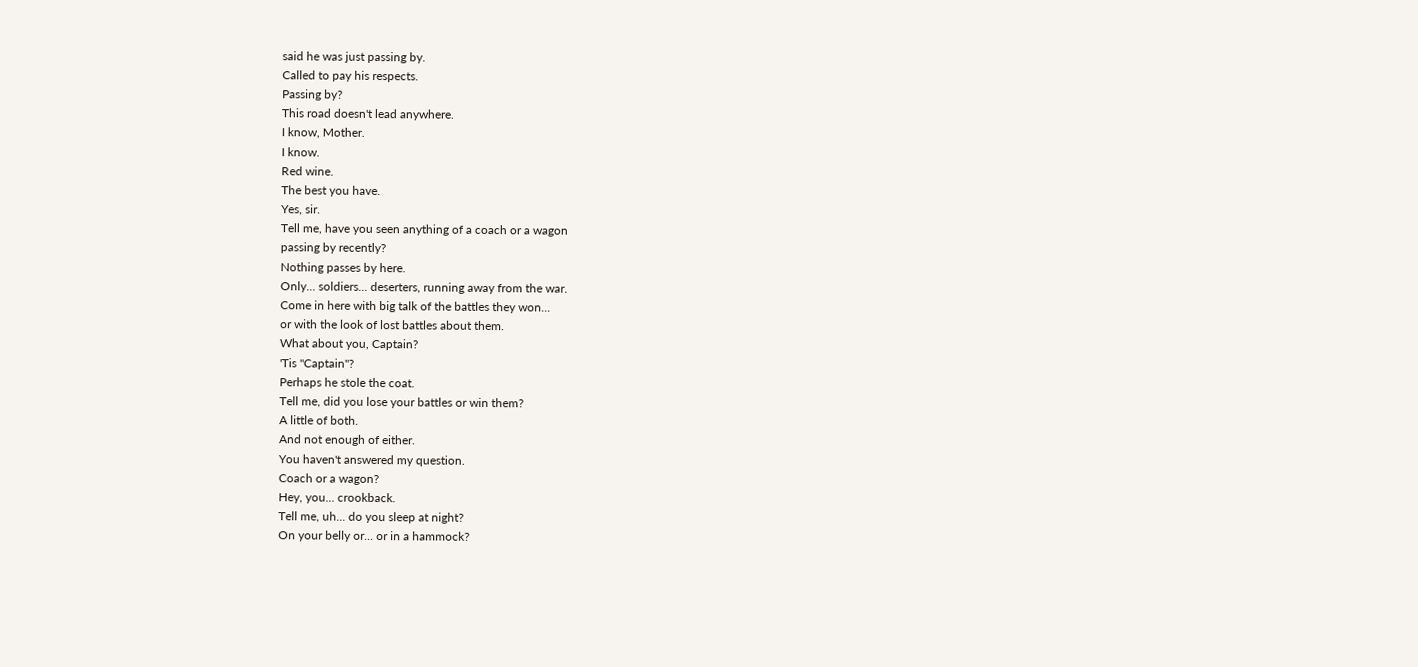said he was just passing by.
Called to pay his respects.
Passing by?
This road doesn't lead anywhere.
I know, Mother.
I know.
Red wine.
The best you have.
Yes, sir.
Tell me, have you seen anything of a coach or a wagon
passing by recently?
Nothing passes by here.
Only... soldiers... deserters, running away from the war.
Come in here with big talk of the battles they won...
or with the look of lost battles about them.
What about you, Captain?
'Tis "Captain"?
Perhaps he stole the coat.
Tell me, did you lose your battles or win them?
A little of both.
And not enough of either.
You haven't answered my question.
Coach or a wagon?
Hey, you... crookback.
Tell me, uh... do you sleep at night?
On your belly or... or in a hammock?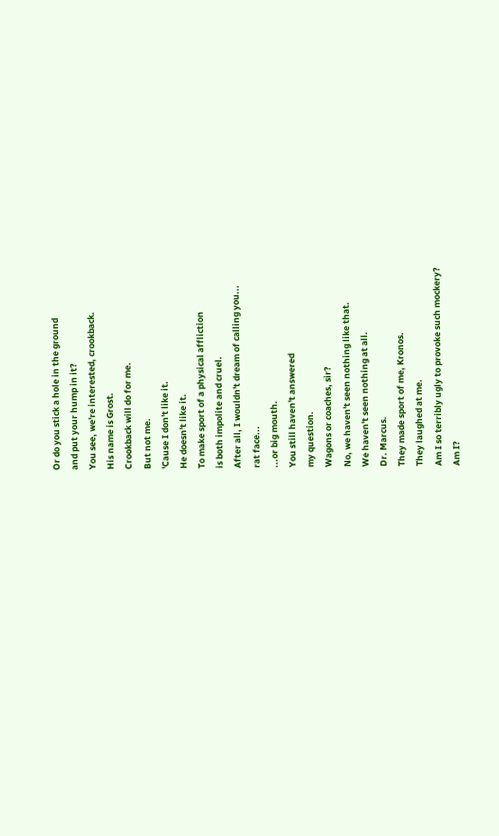Or do you stick a hole in the ground
and put your hump in it?
You see, we're interested, crookback.
His name is Grost.
Crookback will do for me.
But not me.
'Cause I don't like it.
He doesn't like it.
To make sport of a physical affliction
is both impolite and cruel.
After all, I wouldn't dream of calling you...
rat face...
...or big mouth.
You still haven't answered
my question.
Wagons or coaches, sir?
No, we haven't seen nothing like that.
We haven't seen nothing at all.
Dr. Marcus.
They made sport of me, Kronos.
They laughed at me.
Am I so terribly ugly to provoke such mockery?
Am I?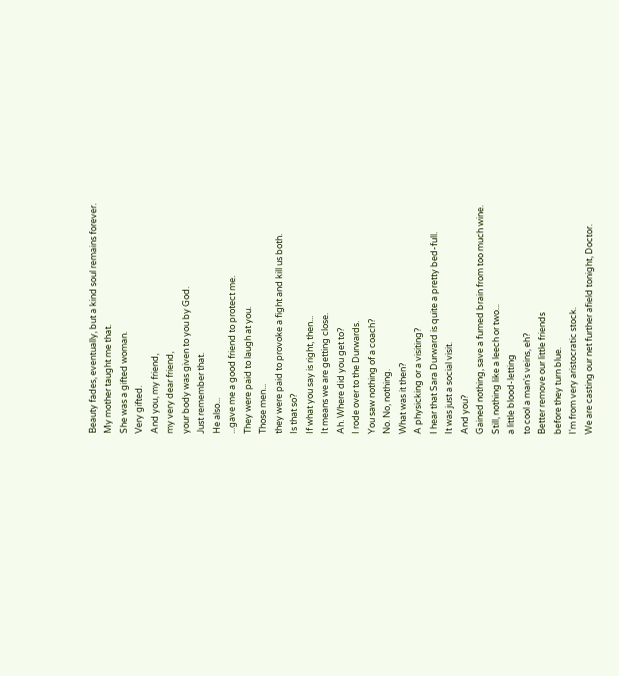Beauty fades, eventually, but a kind soul remains forever.
My mother taught me that.
She was a gifted woman.
Very gifted.
And you, my friend,
my very dear friend,
your body was given to you by God.
Just remember that.
He also...
...gave me a good friend to protect me.
They were paid to laugh at you.
Those men...
they were paid to provoke a fight and kill us both.
Is that so?
If what you say is right, then...
It means we are getting close.
Ah. Where did you get to?
I rode over to the Durwards.
You saw nothing of a coach?
No. No, nothing.
What was it then?
A physicking or a visiting?
I hear that Sara Durward is quite a pretty bed-full.
It was just a social visit.
And you?
Gained nothing, save a fumed brain from too much wine.
Still, nothing like a leech or two...
a little blood-letting
to cool a man's veins, eh?
Better remove our little friends
before they turn blue.
I'm from very aristocratic stock.
We are casting our net further afield tonight, Doctor.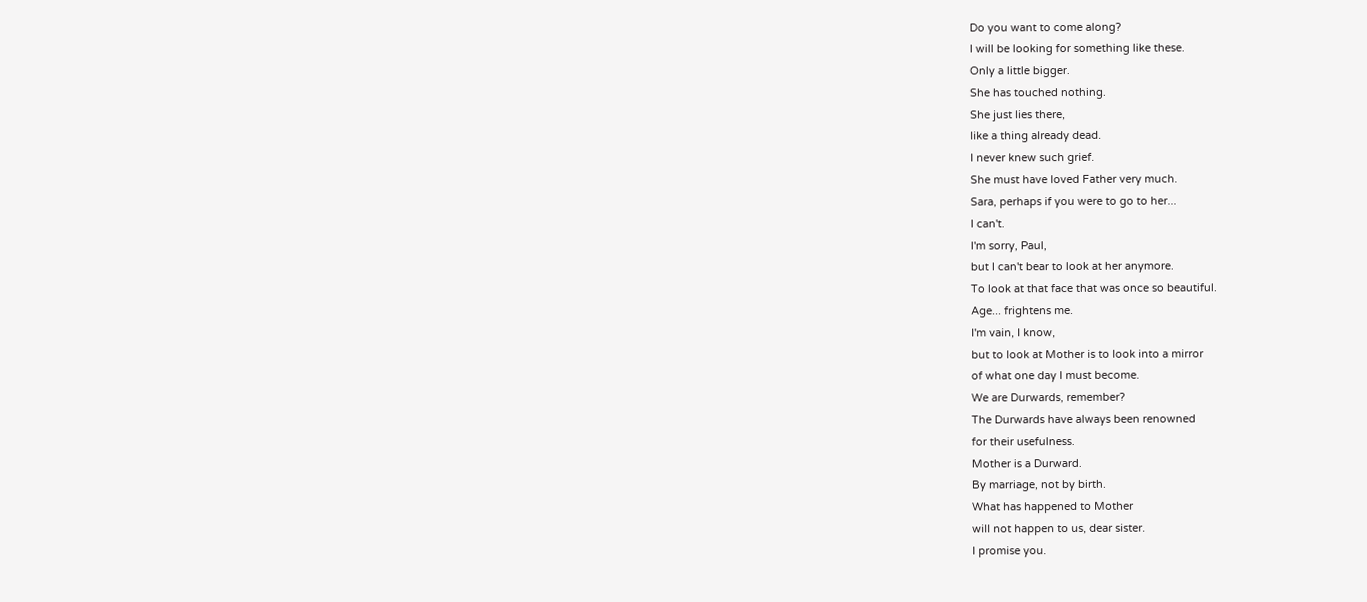Do you want to come along?
I will be looking for something like these.
Only a little bigger.
She has touched nothing.
She just lies there,
like a thing already dead.
I never knew such grief.
She must have loved Father very much.
Sara, perhaps if you were to go to her...
I can't.
I'm sorry, Paul,
but I can't bear to look at her anymore.
To look at that face that was once so beautiful.
Age... frightens me.
I'm vain, I know,
but to look at Mother is to look into a mirror
of what one day I must become.
We are Durwards, remember?
The Durwards have always been renowned
for their usefulness.
Mother is a Durward.
By marriage, not by birth.
What has happened to Mother
will not happen to us, dear sister.
I promise you.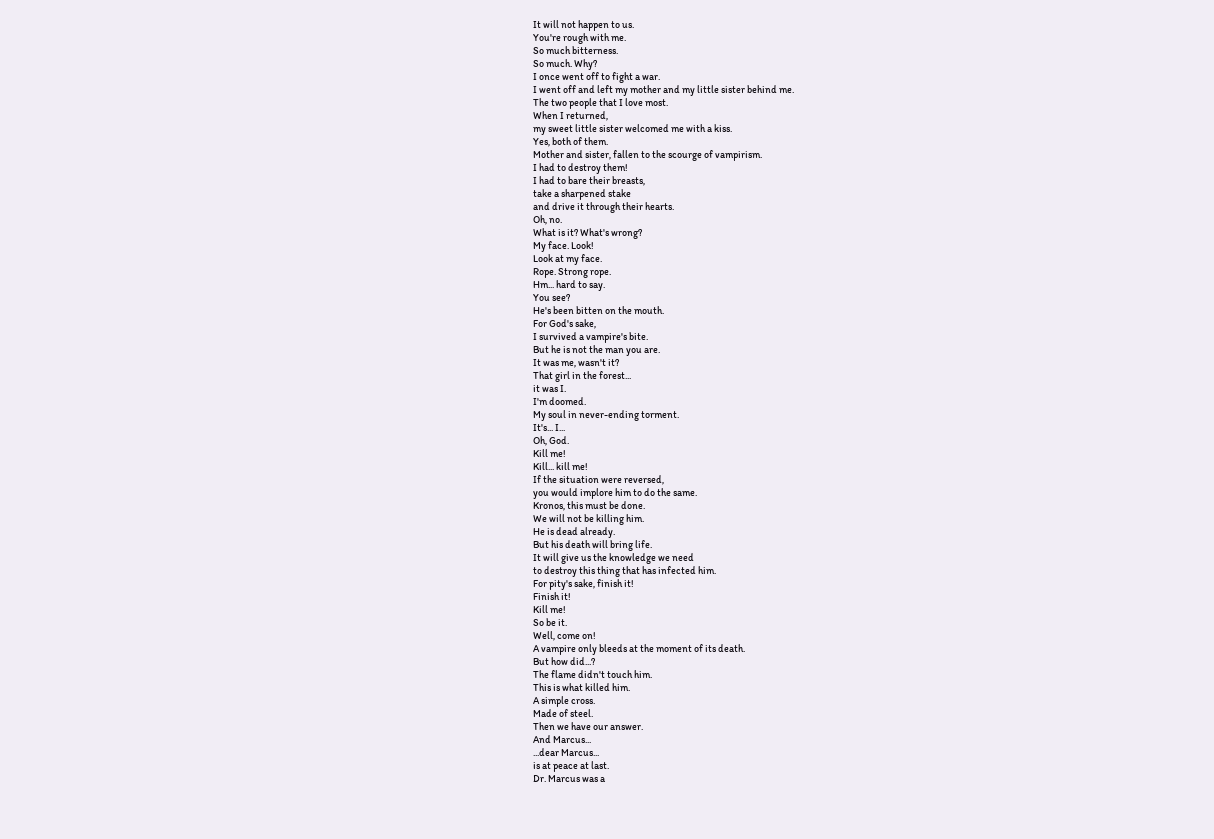It will not happen to us.
You're rough with me.
So much bitterness.
So much. Why?
I once went off to fight a war.
I went off and left my mother and my little sister behind me.
The two people that I love most.
When I returned,
my sweet little sister welcomed me with a kiss.
Yes, both of them.
Mother and sister, fallen to the scourge of vampirism.
I had to destroy them!
I had to bare their breasts,
take a sharpened stake
and drive it through their hearts.
Oh, no.
What is it? What's wrong?
My face. Look!
Look at my face.
Rope. Strong rope.
Hm... hard to say.
You see?
He's been bitten on the mouth.
For God's sake,
I survived a vampire's bite.
But he is not the man you are.
It was me, wasn't it?
That girl in the forest...
it was I.
I'm doomed.
My soul in never-ending torment.
It's... I...
Oh, God.
Kill me!
Kill... kill me!
If the situation were reversed,
you would implore him to do the same.
Kronos, this must be done.
We will not be killing him.
He is dead already.
But his death will bring life.
It will give us the knowledge we need
to destroy this thing that has infected him.
For pity's sake, finish it!
Finish it!
Kill me!
So be it.
Well, come on!
A vampire only bleeds at the moment of its death.
But how did...?
The flame didn't touch him.
This is what killed him.
A simple cross.
Made of steel.
Then we have our answer.
And Marcus...
...dear Marcus...
is at peace at last.
Dr. Marcus was a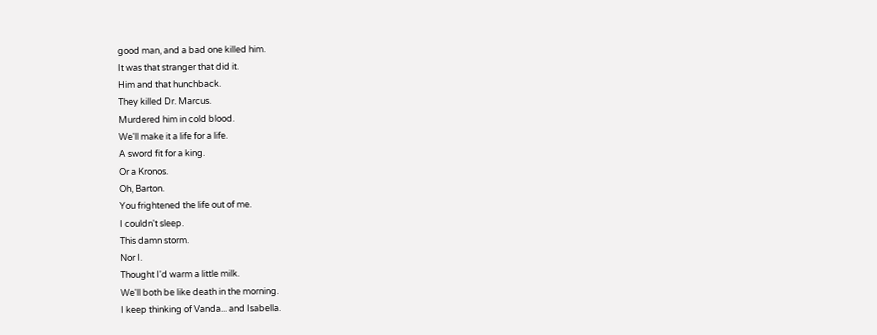good man, and a bad one killed him.
It was that stranger that did it.
Him and that hunchback.
They killed Dr. Marcus.
Murdered him in cold blood.
We'll make it a life for a life.
A sword fit for a king.
Or a Kronos.
Oh, Barton.
You frightened the life out of me.
I couldn't sleep.
This damn storm.
Nor I.
Thought I'd warm a little milk.
We'll both be like death in the morning.
I keep thinking of Vanda... and Isabella.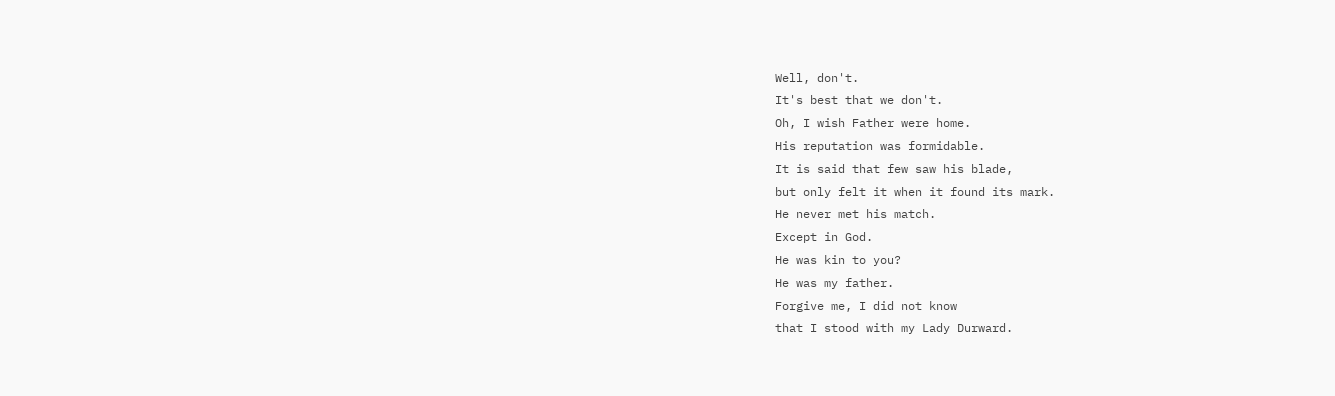Well, don't.
It's best that we don't.
Oh, I wish Father were home.
His reputation was formidable.
It is said that few saw his blade,
but only felt it when it found its mark.
He never met his match.
Except in God.
He was kin to you?
He was my father.
Forgive me, I did not know
that I stood with my Lady Durward.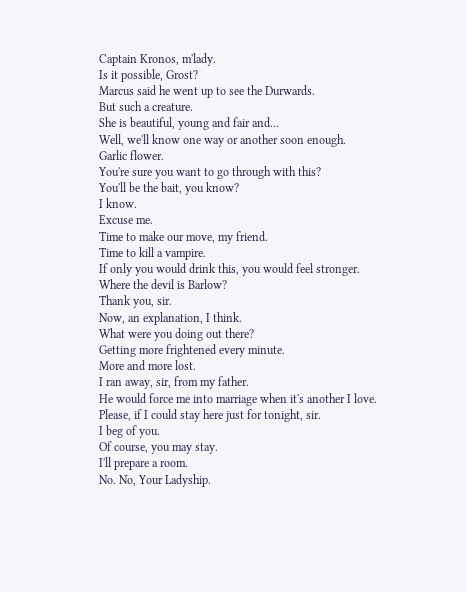Captain Kronos, m'lady.
Is it possible, Grost?
Marcus said he went up to see the Durwards.
But such a creature.
She is beautiful, young and fair and...
Well, we'll know one way or another soon enough.
Garlic flower.
You're sure you want to go through with this?
You'll be the bait, you know?
I know.
Excuse me.
Time to make our move, my friend.
Time to kill a vampire.
If only you would drink this, you would feel stronger.
Where the devil is Barlow?
Thank you, sir.
Now, an explanation, I think.
What were you doing out there?
Getting more frightened every minute.
More and more lost.
I ran away, sir, from my father.
He would force me into marriage when it's another I love.
Please, if I could stay here just for tonight, sir.
I beg of you.
Of course, you may stay.
I'll prepare a room.
No. No, Your Ladyship.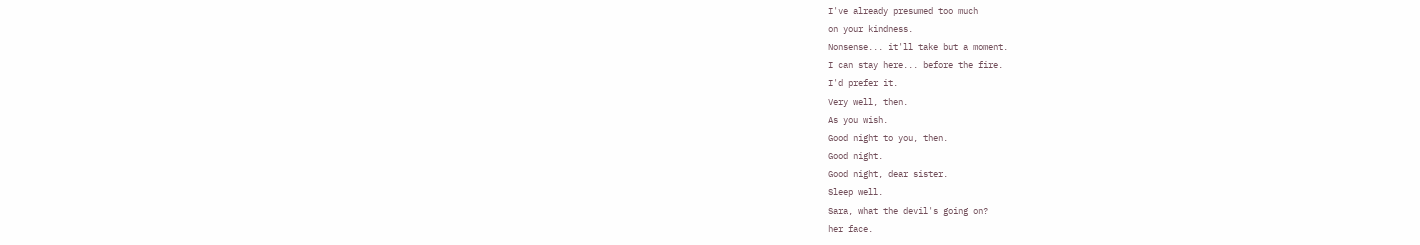I've already presumed too much
on your kindness.
Nonsense... it'll take but a moment.
I can stay here... before the fire.
I'd prefer it.
Very well, then.
As you wish.
Good night to you, then.
Good night.
Good night, dear sister.
Sleep well.
Sara, what the devil's going on?
her face.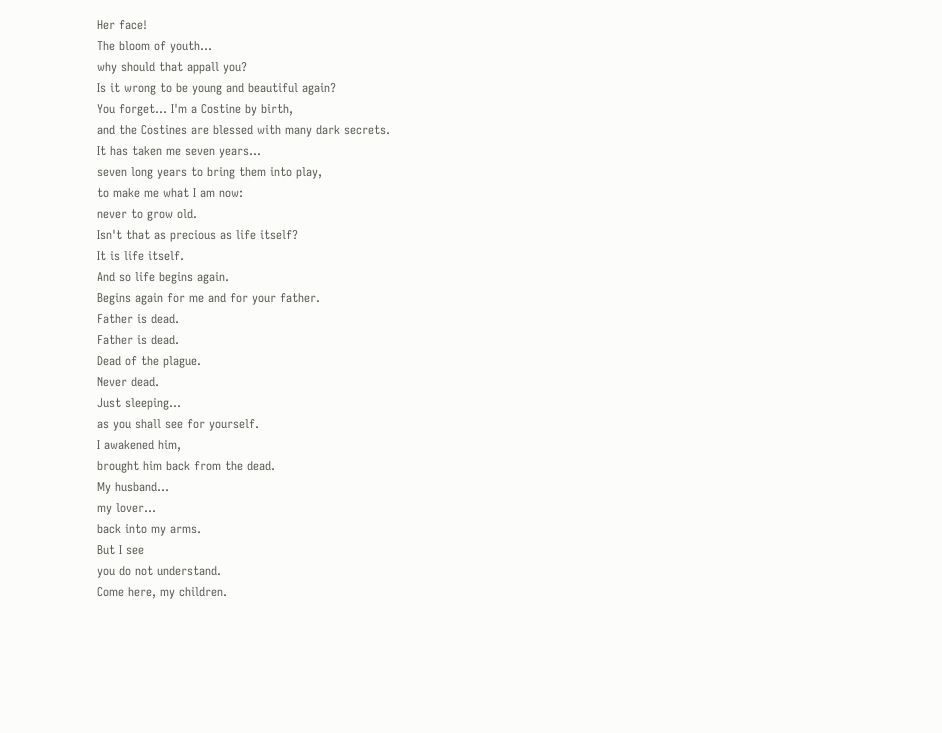Her face!
The bloom of youth...
why should that appall you?
Is it wrong to be young and beautiful again?
You forget... I'm a Costine by birth,
and the Costines are blessed with many dark secrets.
It has taken me seven years...
seven long years to bring them into play,
to make me what I am now:
never to grow old.
Isn't that as precious as life itself?
It is life itself.
And so life begins again.
Begins again for me and for your father.
Father is dead.
Father is dead.
Dead of the plague.
Never dead.
Just sleeping...
as you shall see for yourself.
I awakened him,
brought him back from the dead.
My husband...
my lover...
back into my arms.
But I see
you do not understand.
Come here, my children.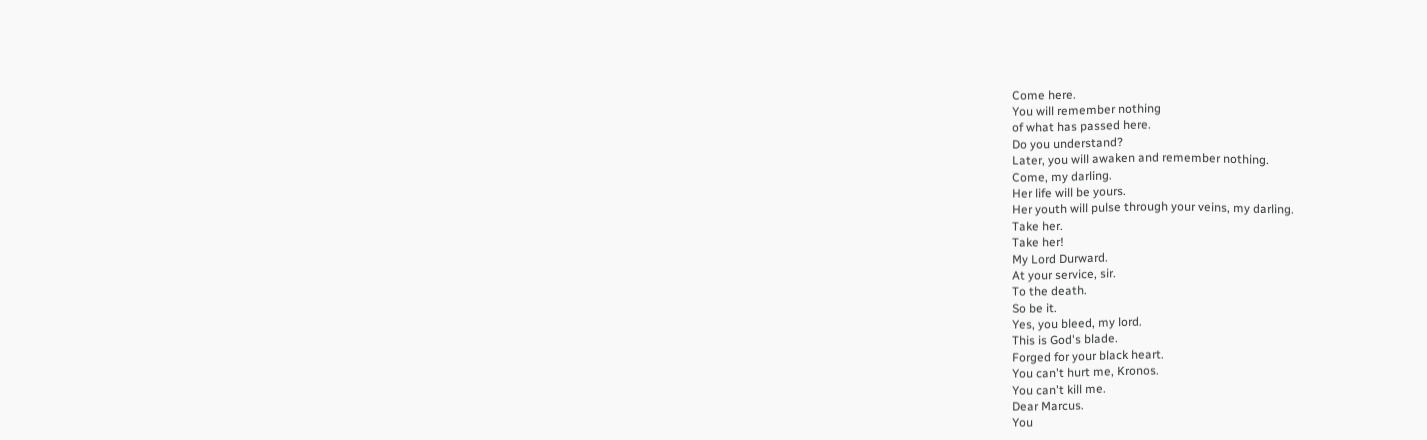Come here.
You will remember nothing
of what has passed here.
Do you understand?
Later, you will awaken and remember nothing.
Come, my darling.
Her life will be yours.
Her youth will pulse through your veins, my darling.
Take her.
Take her!
My Lord Durward.
At your service, sir.
To the death.
So be it.
Yes, you bleed, my lord.
This is God's blade.
Forged for your black heart.
You can't hurt me, Kronos.
You can't kill me.
Dear Marcus.
You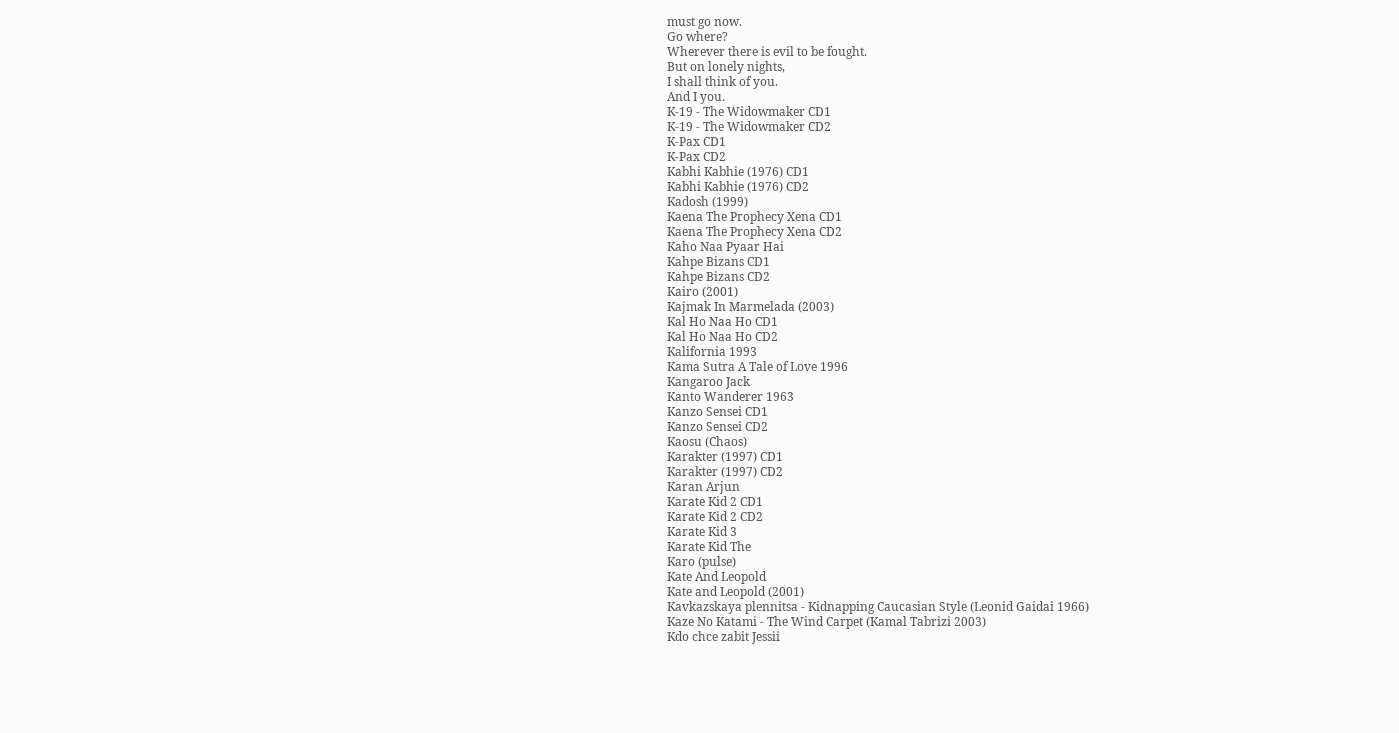must go now.
Go where?
Wherever there is evil to be fought.
But on lonely nights,
I shall think of you.
And I you.
K-19 - The Widowmaker CD1
K-19 - The Widowmaker CD2
K-Pax CD1
K-Pax CD2
Kabhi Kabhie (1976) CD1
Kabhi Kabhie (1976) CD2
Kadosh (1999)
Kaena The Prophecy Xena CD1
Kaena The Prophecy Xena CD2
Kaho Naa Pyaar Hai
Kahpe Bizans CD1
Kahpe Bizans CD2
Kairo (2001)
Kajmak In Marmelada (2003)
Kal Ho Naa Ho CD1
Kal Ho Naa Ho CD2
Kalifornia 1993
Kama Sutra A Tale of Love 1996
Kangaroo Jack
Kanto Wanderer 1963
Kanzo Sensei CD1
Kanzo Sensei CD2
Kaosu (Chaos)
Karakter (1997) CD1
Karakter (1997) CD2
Karan Arjun
Karate Kid 2 CD1
Karate Kid 2 CD2
Karate Kid 3
Karate Kid The
Karo (pulse)
Kate And Leopold
Kate and Leopold (2001)
Kavkazskaya plennitsa - Kidnapping Caucasian Style (Leonid Gaidai 1966)
Kaze No Katami - The Wind Carpet (Kamal Tabrizi 2003)
Kdo chce zabit Jessii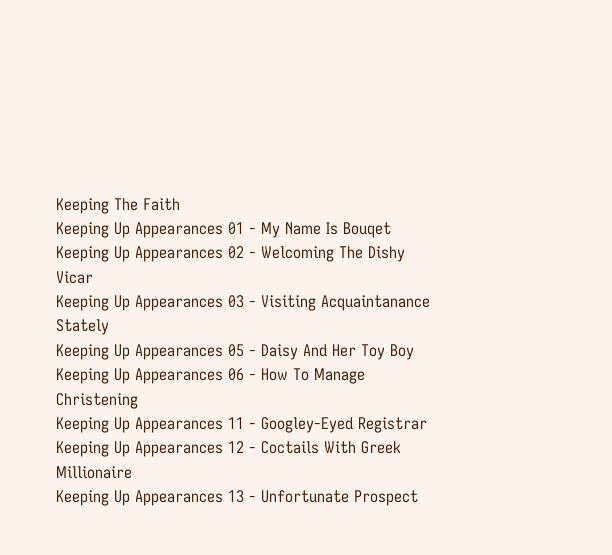Keeping The Faith
Keeping Up Appearances 01 - My Name Is Bouqet
Keeping Up Appearances 02 - Welcoming The Dishy Vicar
Keeping Up Appearances 03 - Visiting Acquaintanance Stately
Keeping Up Appearances 05 - Daisy And Her Toy Boy
Keeping Up Appearances 06 - How To Manage Christening
Keeping Up Appearances 11 - Googley-Eyed Registrar
Keeping Up Appearances 12 - Coctails With Greek Millionaire
Keeping Up Appearances 13 - Unfortunate Prospect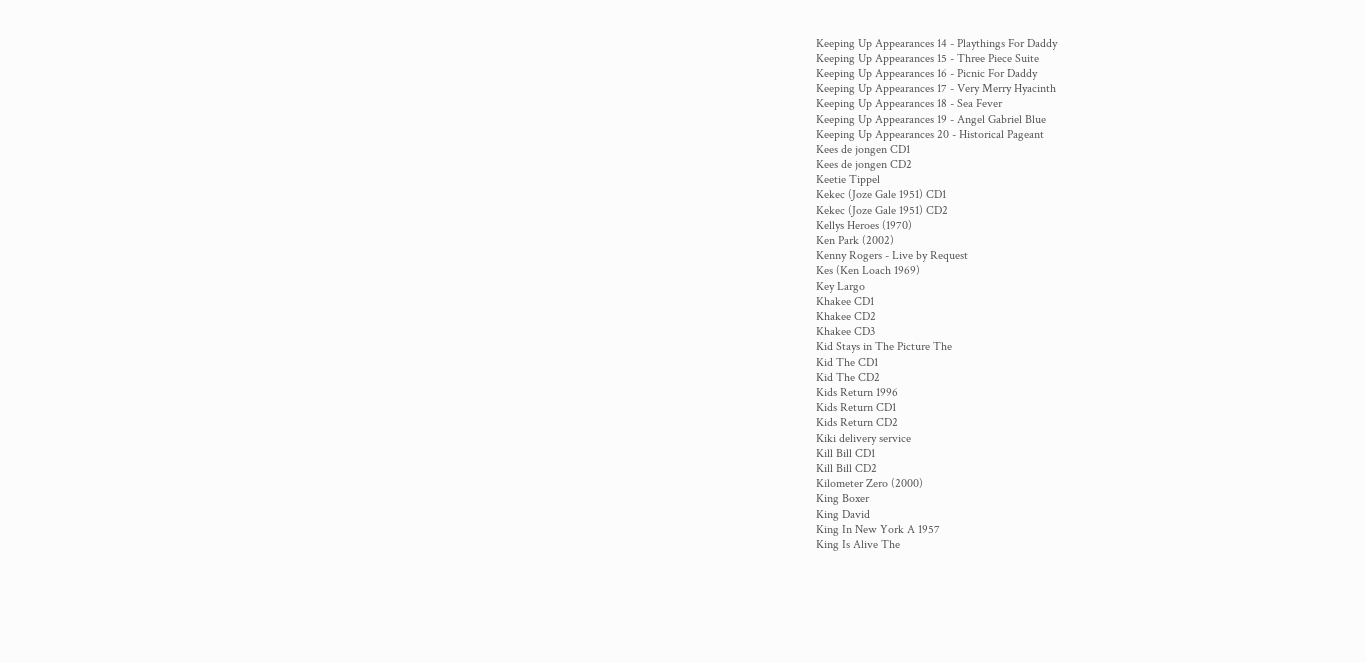Keeping Up Appearances 14 - Playthings For Daddy
Keeping Up Appearances 15 - Three Piece Suite
Keeping Up Appearances 16 - Picnic For Daddy
Keeping Up Appearances 17 - Very Merry Hyacinth
Keeping Up Appearances 18 - Sea Fever
Keeping Up Appearances 19 - Angel Gabriel Blue
Keeping Up Appearances 20 - Historical Pageant
Kees de jongen CD1
Kees de jongen CD2
Keetie Tippel
Kekec (Joze Gale 1951) CD1
Kekec (Joze Gale 1951) CD2
Kellys Heroes (1970)
Ken Park (2002)
Kenny Rogers - Live by Request
Kes (Ken Loach 1969)
Key Largo
Khakee CD1
Khakee CD2
Khakee CD3
Kid Stays in The Picture The
Kid The CD1
Kid The CD2
Kids Return 1996
Kids Return CD1
Kids Return CD2
Kiki delivery service
Kill Bill CD1
Kill Bill CD2
Kilometer Zero (2000)
King Boxer
King David
King In New York A 1957
King Is Alive The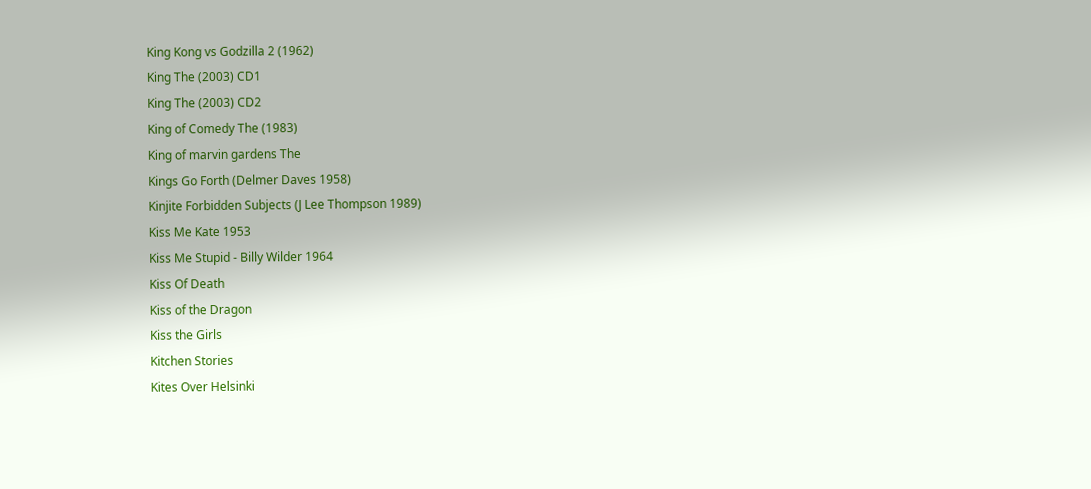King Kong vs Godzilla 2 (1962)
King The (2003) CD1
King The (2003) CD2
King of Comedy The (1983)
King of marvin gardens The
Kings Go Forth (Delmer Daves 1958)
Kinjite Forbidden Subjects (J Lee Thompson 1989)
Kiss Me Kate 1953
Kiss Me Stupid - Billy Wilder 1964
Kiss Of Death
Kiss of the Dragon
Kiss the Girls
Kitchen Stories
Kites Over Helsinki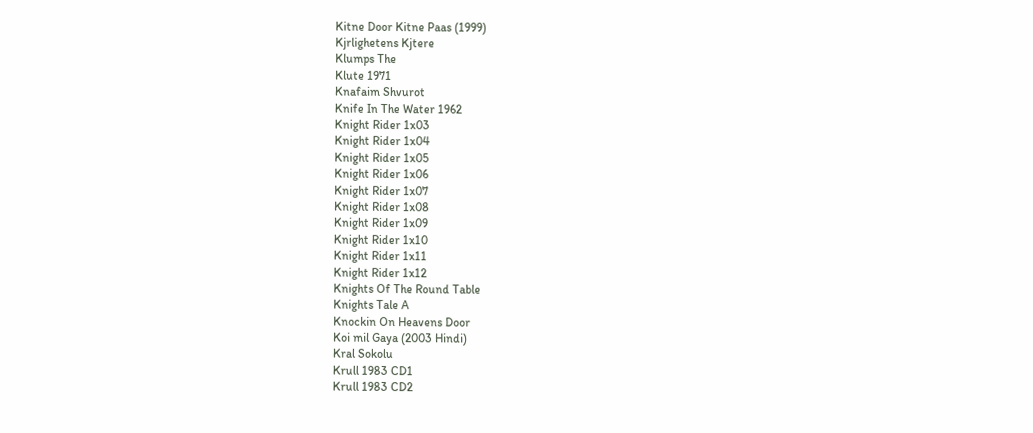Kitne Door Kitne Paas (1999)
Kjrlighetens Kjtere
Klumps The
Klute 1971
Knafaim Shvurot
Knife In The Water 1962
Knight Rider 1x03
Knight Rider 1x04
Knight Rider 1x05
Knight Rider 1x06
Knight Rider 1x07
Knight Rider 1x08
Knight Rider 1x09
Knight Rider 1x10
Knight Rider 1x11
Knight Rider 1x12
Knights Of The Round Table
Knights Tale A
Knockin On Heavens Door
Koi mil Gaya (2003 Hindi)
Kral Sokolu
Krull 1983 CD1
Krull 1983 CD2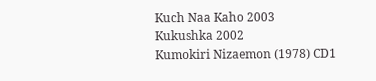Kuch Naa Kaho 2003
Kukushka 2002
Kumokiri Nizaemon (1978) CD1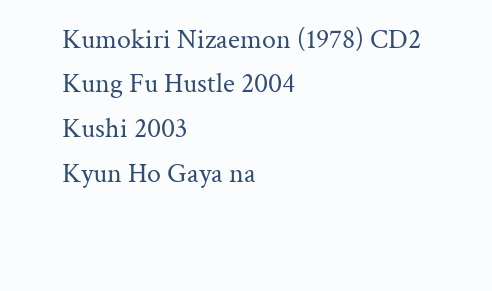Kumokiri Nizaemon (1978) CD2
Kung Fu Hustle 2004
Kushi 2003
Kyun Ho Gaya na